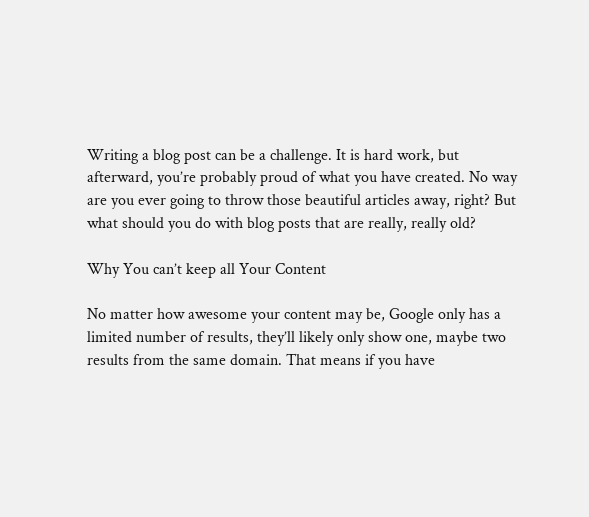Writing a blog post can be a challenge. It is hard work, but afterward, you’re probably proud of what you have created. No way are you ever going to throw those beautiful articles away, right? But what should you do with blog posts that are really, really old?

Why You can’t keep all Your Content

No matter how awesome your content may be, Google only has a limited number of results, they’ll likely only show one, maybe two results from the same domain. That means if you have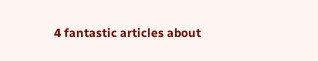4 fantastic articles about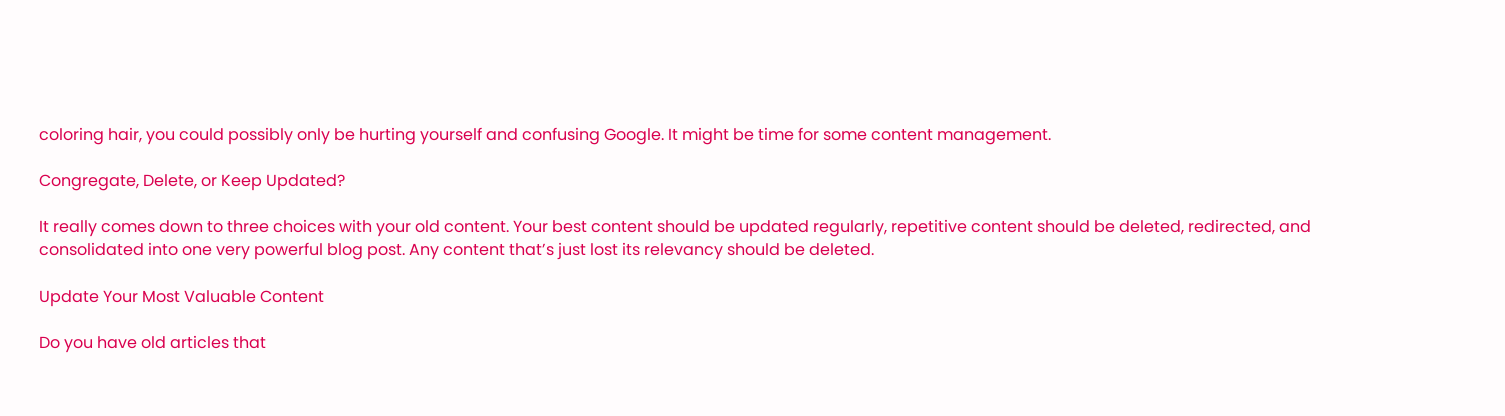coloring hair, you could possibly only be hurting yourself and confusing Google. It might be time for some content management.

Congregate, Delete, or Keep Updated?

It really comes down to three choices with your old content. Your best content should be updated regularly, repetitive content should be deleted, redirected, and consolidated into one very powerful blog post. Any content that’s just lost its relevancy should be deleted.

Update Your Most Valuable Content

Do you have old articles that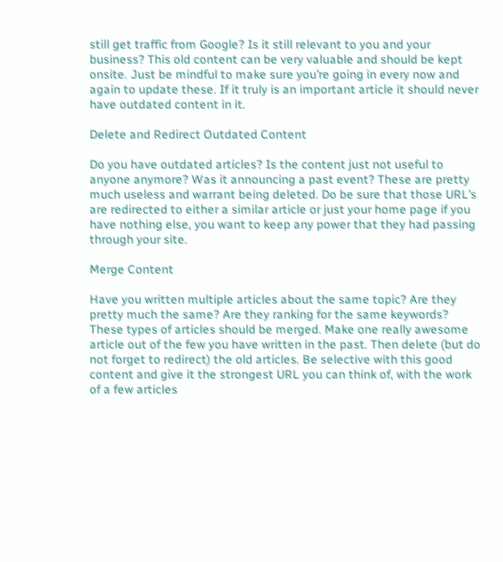still get traffic from Google? Is it still relevant to you and your business? This old content can be very valuable and should be kept onsite. Just be mindful to make sure you’re going in every now and again to update these. If it truly is an important article it should never have outdated content in it.

Delete and Redirect Outdated Content

Do you have outdated articles? Is the content just not useful to anyone anymore? Was it announcing a past event? These are pretty much useless and warrant being deleted. Do be sure that those URL’s are redirected to either a similar article or just your home page if you have nothing else, you want to keep any power that they had passing through your site.

Merge Content

Have you written multiple articles about the same topic? Are they pretty much the same? Are they ranking for the same keywords? These types of articles should be merged. Make one really awesome article out of the few you have written in the past. Then delete (but do not forget to redirect) the old articles. Be selective with this good content and give it the strongest URL you can think of, with the work of a few articles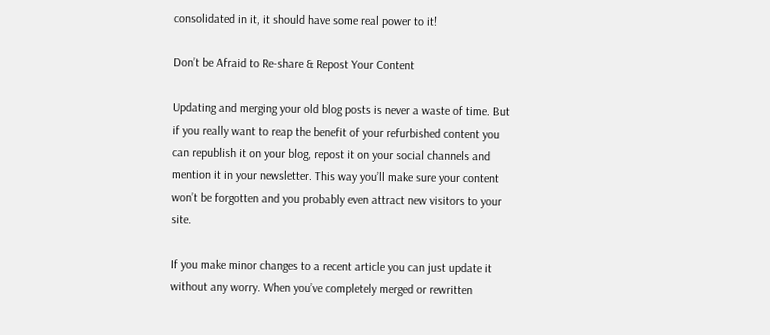consolidated in it, it should have some real power to it!

Don’t be Afraid to Re-share & Repost Your Content

Updating and merging your old blog posts is never a waste of time. But if you really want to reap the benefit of your refurbished content you can republish it on your blog, repost it on your social channels and mention it in your newsletter. This way you’ll make sure your content won’t be forgotten and you probably even attract new visitors to your site.

If you make minor changes to a recent article you can just update it without any worry. When you’ve completely merged or rewritten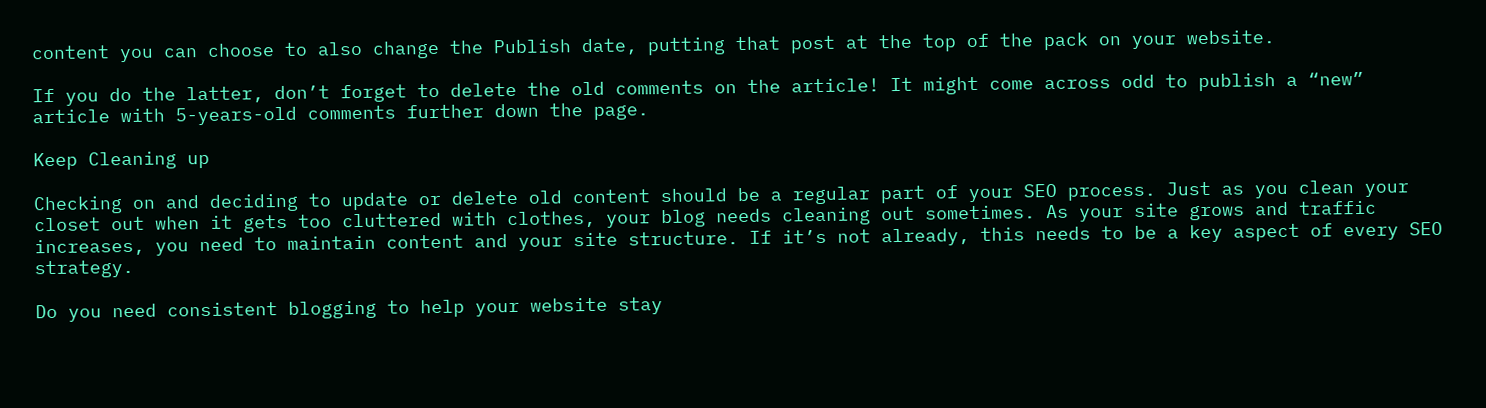content you can choose to also change the Publish date, putting that post at the top of the pack on your website.

If you do the latter, don’t forget to delete the old comments on the article! It might come across odd to publish a “new” article with 5-years-old comments further down the page.

Keep Cleaning up

Checking on and deciding to update or delete old content should be a regular part of your SEO process. Just as you clean your closet out when it gets too cluttered with clothes, your blog needs cleaning out sometimes. As your site grows and traffic increases, you need to maintain content and your site structure. If it’s not already, this needs to be a key aspect of every SEO strategy.

Do you need consistent blogging to help your website stay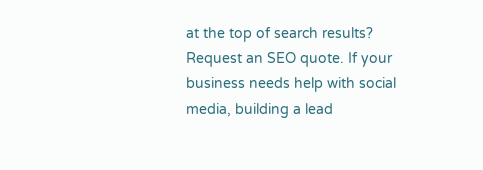at the top of search results?  Request an SEO quote. If your business needs help with social media, building a lead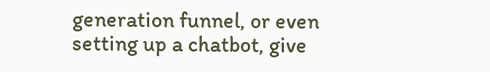generation funnel, or even setting up a chatbot, give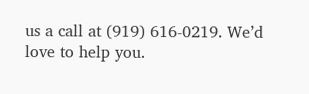us a call at (919) 616-0219. We’d love to help you.